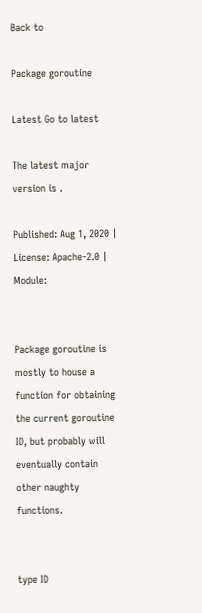Back to

Package goroutine

Latest Go to latest

The latest major version is .

Published: Aug 1, 2020 | License: Apache-2.0 | Module:


Package goroutine is mostly to house a function for obtaining the current goroutine ID, but probably will eventually contain other naughty functions.


type ID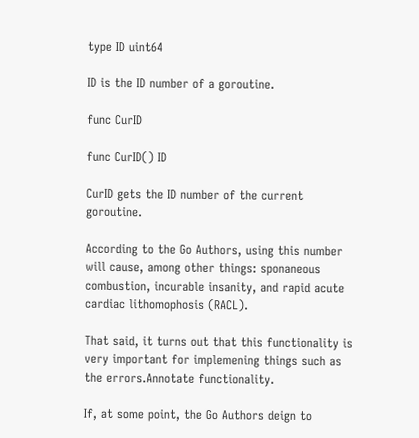type ID uint64

ID is the ID number of a goroutine.

func CurID

func CurID() ID

CurID gets the ID number of the current goroutine.

According to the Go Authors, using this number will cause, among other things: sponaneous combustion, incurable insanity, and rapid acute cardiac lithomophosis (RACL).

That said, it turns out that this functionality is very important for implemening things such as the errors.Annotate functionality.

If, at some point, the Go Authors deign to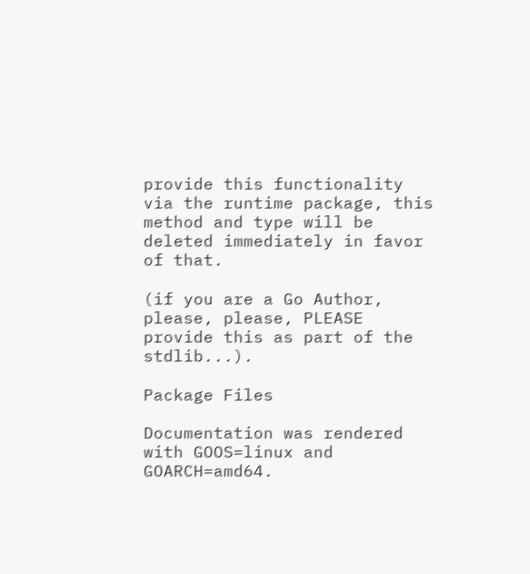provide this functionality via the runtime package, this method and type will be deleted immediately in favor of that.

(if you are a Go Author, please, please, PLEASE provide this as part of the stdlib...).

Package Files

Documentation was rendered with GOOS=linux and GOARCH=amd64.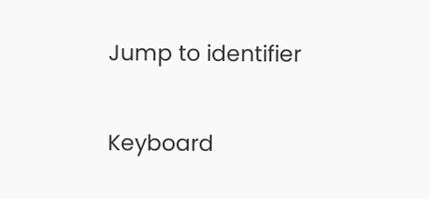Jump to identifier

Keyboard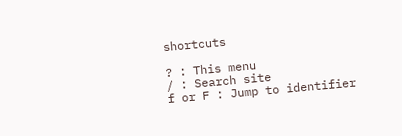shortcuts

? : This menu
/ : Search site
f or F : Jump to identifier